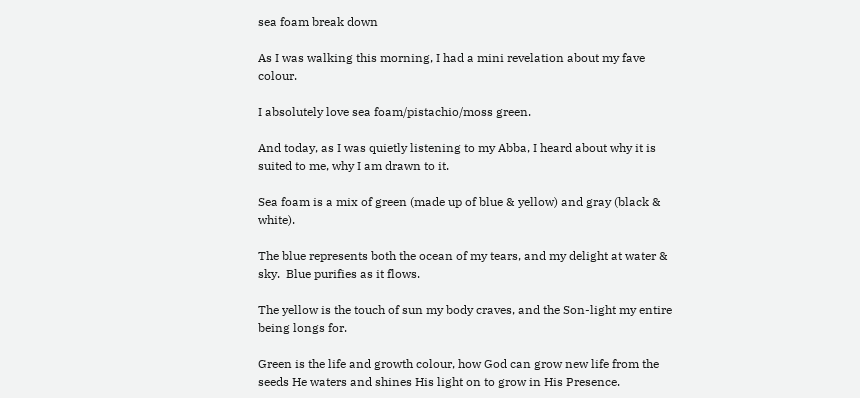sea foam break down

As I was walking this morning, I had a mini revelation about my fave colour.

I absolutely love sea foam/pistachio/moss green.

And today, as I was quietly listening to my Abba, I heard about why it is suited to me, why I am drawn to it.

Sea foam is a mix of green (made up of blue & yellow) and gray (black & white).

The blue represents both the ocean of my tears, and my delight at water & sky.  Blue purifies as it flows.

The yellow is the touch of sun my body craves, and the Son-light my entire being longs for.

Green is the life and growth colour, how God can grow new life from the seeds He waters and shines His light on to grow in His Presence.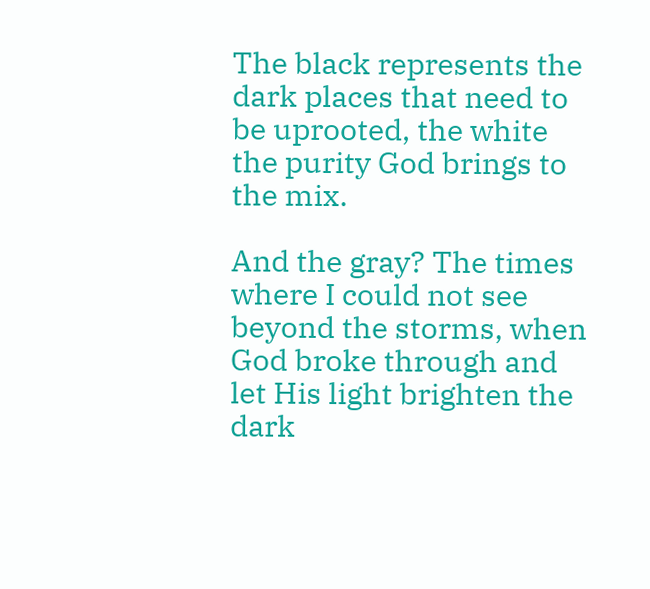The black represents the dark places that need to be uprooted, the white the purity God brings to the mix.

And the gray? The times where I could not see beyond the storms, when God broke through and let His light brighten the dark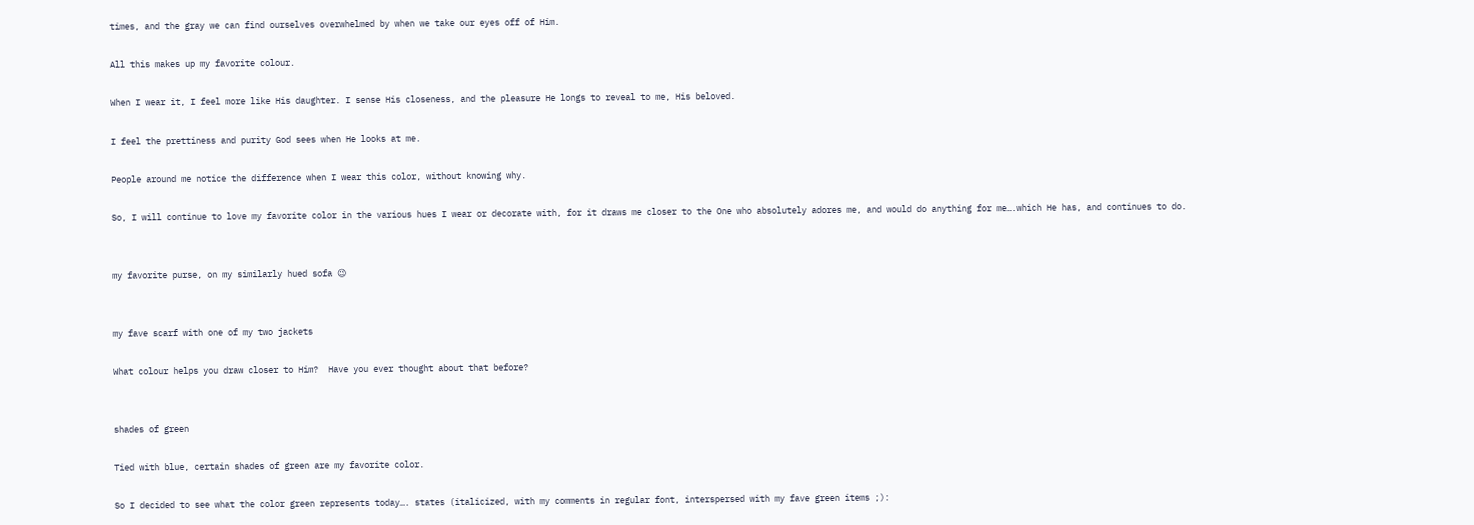times, and the gray we can find ourselves overwhelmed by when we take our eyes off of Him.

All this makes up my favorite colour.

When I wear it, I feel more like His daughter. I sense His closeness, and the pleasure He longs to reveal to me, His beloved.

I feel the prettiness and purity God sees when He looks at me.

People around me notice the difference when I wear this color, without knowing why.

So, I will continue to love my favorite color in the various hues I wear or decorate with, for it draws me closer to the One who absolutely adores me, and would do anything for me….which He has, and continues to do.


my favorite purse, on my similarly hued sofa 😉


my fave scarf with one of my two jackets

What colour helps you draw closer to Him?  Have you ever thought about that before?


shades of green

Tied with blue, certain shades of green are my favorite color.

So I decided to see what the color green represents today…. states (italicized, with my comments in regular font, interspersed with my fave green items ;):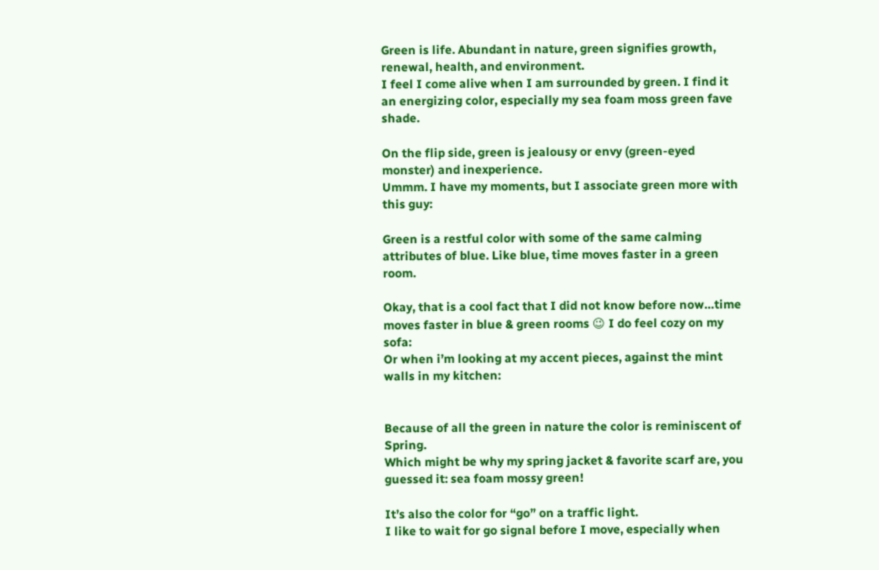Green is life. Abundant in nature, green signifies growth, renewal, health, and environment.
I feel I come alive when I am surrounded by green. I find it an energizing color, especially my sea foam moss green fave shade.

On the flip side, green is jealousy or envy (green-eyed monster) and inexperience.
Ummm. I have my moments, but I associate green more with this guy:

Green is a restful color with some of the same calming attributes of blue. Like blue, time moves faster in a green room.

Okay, that is a cool fact that I did not know before now…time moves faster in blue & green rooms 😉 I do feel cozy on my sofa:
Or when i’m looking at my accent pieces, against the mint walls in my kitchen:


Because of all the green in nature the color is reminiscent of Spring.
Which might be why my spring jacket & favorite scarf are, you guessed it: sea foam mossy green!

It’s also the color for “go” on a traffic light.
I like to wait for go signal before I move, especially when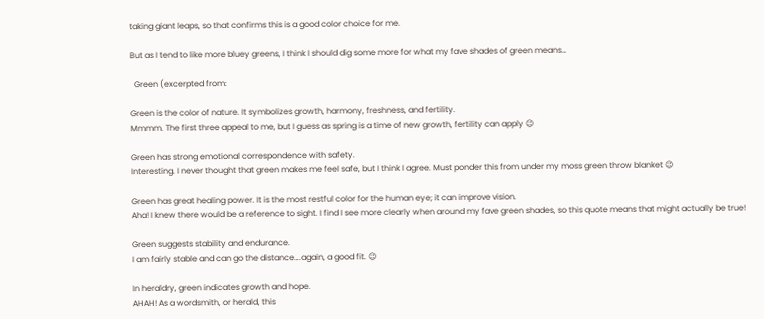taking giant leaps, so that confirms this is a good color choice for me.

But as I tend to like more bluey greens, I think I should dig some more for what my fave shades of green means…

  Green (excerpted from:

Green is the color of nature. It symbolizes growth, harmony, freshness, and fertility.
Mmmm. The first three appeal to me, but I guess as spring is a time of new growth, fertility can apply 😉

Green has strong emotional correspondence with safety.
Interesting. I never thought that green makes me feel safe, but I think I agree. Must ponder this from under my moss green throw blanket 😉

Green has great healing power. It is the most restful color for the human eye; it can improve vision.
Aha! I knew there would be a reference to sight. I find I see more clearly when around my fave green shades, so this quote means that might actually be true!

Green suggests stability and endurance.
I am fairly stable and can go the distance….again, a good fit. 😉

In heraldry, green indicates growth and hope.
AHAH! As a wordsmith, or herald, this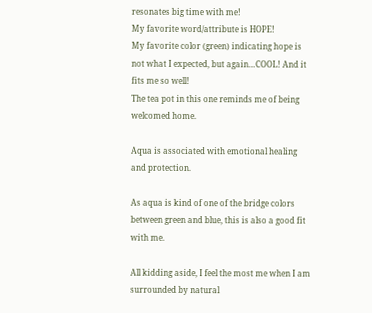resonates big time with me!
My favorite word/attribute is HOPE!
My favorite color (green) indicating hope is not what I expected, but again…COOL! And it fits me so well!
The tea pot in this one reminds me of being welcomed home.

Aqua is associated with emotional healing and protection.

As aqua is kind of one of the bridge colors between green and blue, this is also a good fit with me.

All kidding aside, I feel the most me when I am surrounded by natural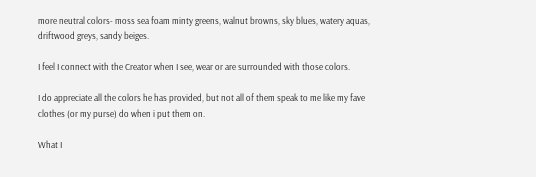more neutral colors- moss sea foam minty greens, walnut browns, sky blues, watery aquas, driftwood greys, sandy beiges.

I feel I connect with the Creator when I see, wear or are surrounded with those colors.

I do appreciate all the colors he has provided, but not all of them speak to me like my fave clothes (or my purse) do when i put them on.

What I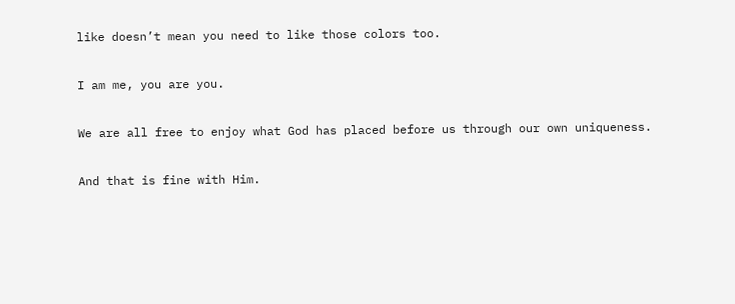like doesn’t mean you need to like those colors too.

I am me, you are you.

We are all free to enjoy what God has placed before us through our own uniqueness.

And that is fine with Him.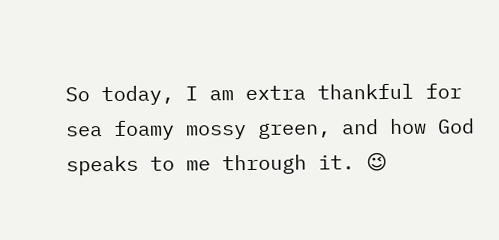So today, I am extra thankful for sea foamy mossy green, and how God speaks to me through it. 😉